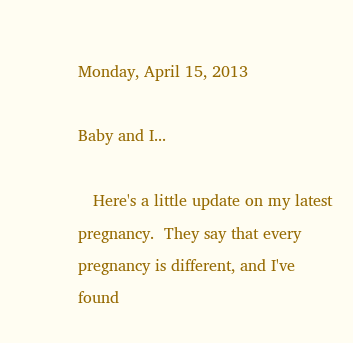Monday, April 15, 2013

Baby and I...

   Here's a little update on my latest pregnancy.  They say that every pregnancy is different, and I've found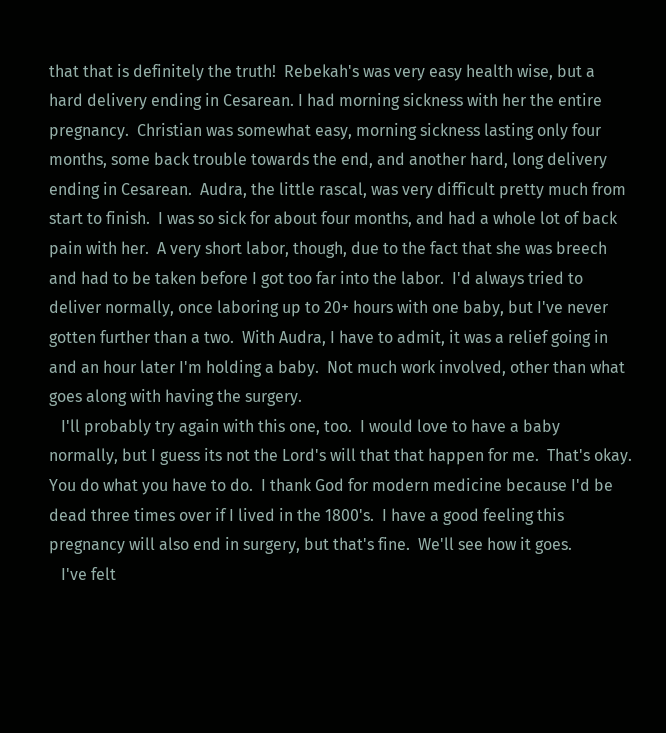that that is definitely the truth!  Rebekah's was very easy health wise, but a hard delivery ending in Cesarean. I had morning sickness with her the entire pregnancy.  Christian was somewhat easy, morning sickness lasting only four months, some back trouble towards the end, and another hard, long delivery ending in Cesarean.  Audra, the little rascal, was very difficult pretty much from start to finish.  I was so sick for about four months, and had a whole lot of back pain with her.  A very short labor, though, due to the fact that she was breech and had to be taken before I got too far into the labor.  I'd always tried to deliver normally, once laboring up to 20+ hours with one baby, but I've never gotten further than a two.  With Audra, I have to admit, it was a relief going in and an hour later I'm holding a baby.  Not much work involved, other than what goes along with having the surgery.
   I'll probably try again with this one, too.  I would love to have a baby normally, but I guess its not the Lord's will that that happen for me.  That's okay.  You do what you have to do.  I thank God for modern medicine because I'd be dead three times over if I lived in the 1800's.  I have a good feeling this pregnancy will also end in surgery, but that's fine.  We'll see how it goes.
   I've felt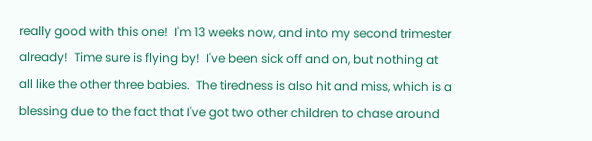really good with this one!  I'm 13 weeks now, and into my second trimester already!  Time sure is flying by!  I've been sick off and on, but nothing at all like the other three babies.  The tiredness is also hit and miss, which is a blessing due to the fact that I've got two other children to chase around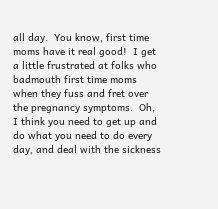all day.  You know, first time moms have it real good!  I get a little frustrated at folks who badmouth first time moms when they fuss and fret over the pregnancy symptoms.  Oh, I think you need to get up and do what you need to do every day, and deal with the sickness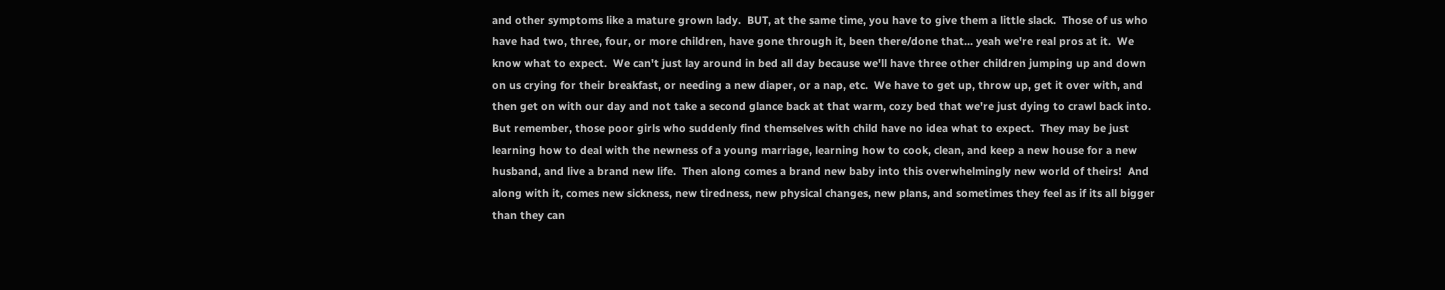and other symptoms like a mature grown lady.  BUT, at the same time, you have to give them a little slack.  Those of us who have had two, three, four, or more children, have gone through it, been there/done that... yeah we're real pros at it.  We know what to expect.  We can't just lay around in bed all day because we'll have three other children jumping up and down on us crying for their breakfast, or needing a new diaper, or a nap, etc.  We have to get up, throw up, get it over with, and then get on with our day and not take a second glance back at that warm, cozy bed that we're just dying to crawl back into.  But remember, those poor girls who suddenly find themselves with child have no idea what to expect.  They may be just learning how to deal with the newness of a young marriage, learning how to cook, clean, and keep a new house for a new husband, and live a brand new life.  Then along comes a brand new baby into this overwhelmingly new world of theirs!  And along with it, comes new sickness, new tiredness, new physical changes, new plans, and sometimes they feel as if its all bigger than they can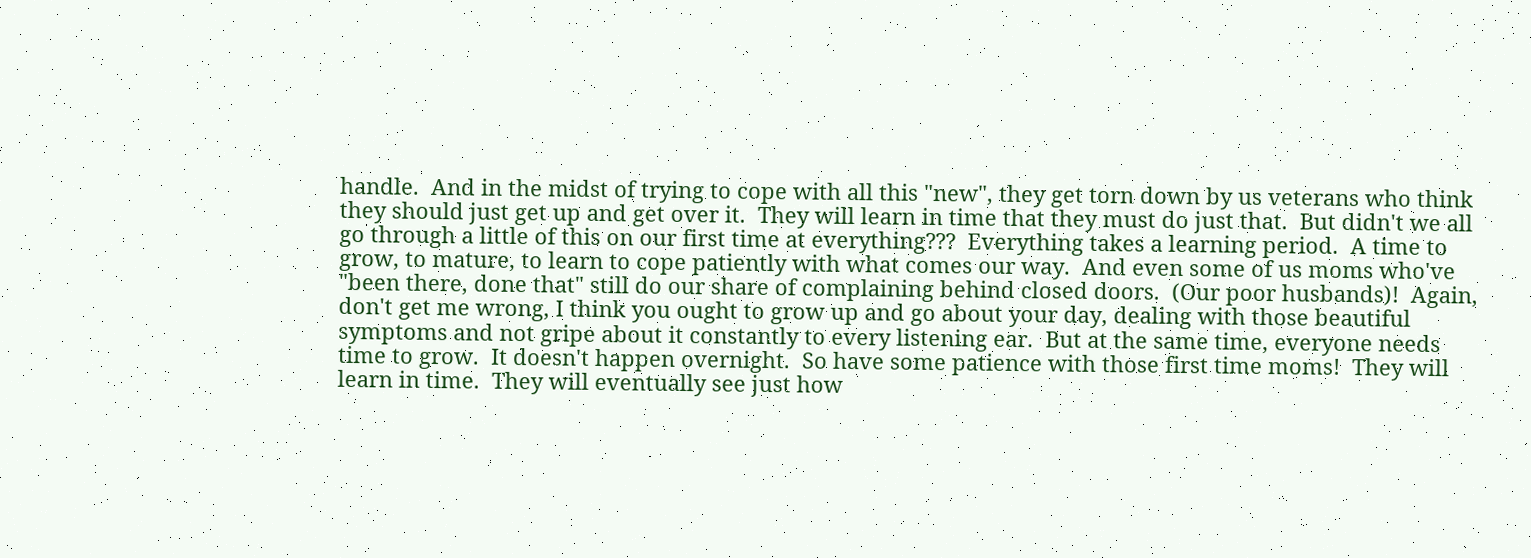handle.  And in the midst of trying to cope with all this "new", they get torn down by us veterans who think they should just get up and get over it.  They will learn in time that they must do just that.  But didn't we all go through a little of this on our first time at everything???  Everything takes a learning period.  A time to grow, to mature, to learn to cope patiently with what comes our way.  And even some of us moms who've "been there, done that" still do our share of complaining behind closed doors.  (Our poor husbands)!  Again, don't get me wrong, I think you ought to grow up and go about your day, dealing with those beautiful symptoms and not gripe about it constantly to every listening ear.  But at the same time, everyone needs time to grow.  It doesn't happen overnight.  So have some patience with those first time moms!  They will learn in time.  They will eventually see just how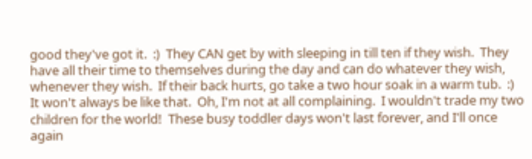good they've got it.  :)  They CAN get by with sleeping in till ten if they wish.  They have all their time to themselves during the day and can do whatever they wish, whenever they wish.  If their back hurts, go take a two hour soak in a warm tub.  :)  It won't always be like that.  Oh, I'm not at all complaining.  I wouldn't trade my two children for the world!  These busy toddler days won't last forever, and I'll once again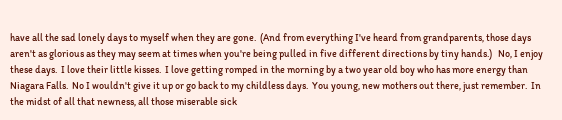have all the sad lonely days to myself when they are gone.  (And from everything I've heard from grandparents, those days aren't as glorious as they may seem at times when you're being pulled in five different directions by tiny hands.)   No, I enjoy these days.  I love their little kisses.  I love getting romped in the morning by a two year old boy who has more energy than Niagara Falls.  No I wouldn't give it up or go back to my childless days.  You young, new mothers out there, just remember.  In the midst of all that newness, all those miserable sick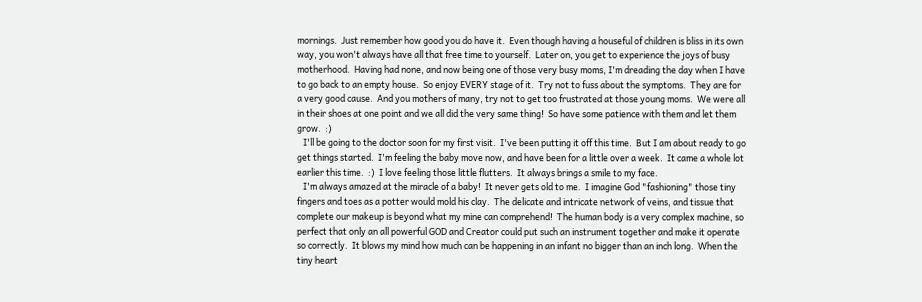mornings.  Just remember how good you do have it.  Even though having a houseful of children is bliss in its own way, you won't always have all that free time to yourself.  Later on, you get to experience the joys of busy motherhood.  Having had none, and now being one of those very busy moms, I'm dreading the day when I have to go back to an empty house.  So enjoy EVERY stage of it.  Try not to fuss about the symptoms.  They are for a very good cause.  And you mothers of many, try not to get too frustrated at those young moms.  We were all in their shoes at one point and we all did the very same thing!  So have some patience with them and let them grow.  :)
   I'll be going to the doctor soon for my first visit.  I've been putting it off this time.  But I am about ready to go get things started.  I'm feeling the baby move now, and have been for a little over a week.  It came a whole lot earlier this time.  :)  I love feeling those little flutters.  It always brings a smile to my face.
   I'm always amazed at the miracle of a baby!  It never gets old to me.  I imagine God "fashioning" those tiny fingers and toes as a potter would mold his clay.  The delicate and intricate network of veins, and tissue that complete our makeup is beyond what my mine can comprehend!  The human body is a very complex machine, so perfect that only an all powerful GOD and Creator could put such an instrument together and make it operate so correctly.  It blows my mind how much can be happening in an infant no bigger than an inch long.  When the tiny heart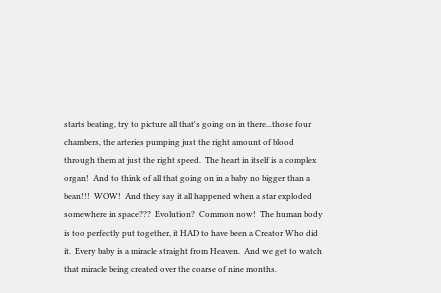starts beating, try to picture all that's going on in there...those four chambers, the arteries pumping just the right amount of blood through them at just the right speed.  The heart in itself is a complex organ!  And to think of all that going on in a baby no bigger than a bean!!!  WOW!  And they say it all happened when a star exploded somewhere in space???  Evolution?  Common now!  The human body is too perfectly put together, it HAD to have been a Creator Who did it.  Every baby is a miracle straight from Heaven.  And we get to watch that miracle being created over the coarse of nine months.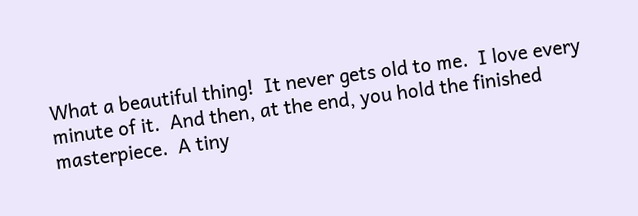What a beautiful thing!  It never gets old to me.  I love every minute of it.  And then, at the end, you hold the finished masterpiece.  A tiny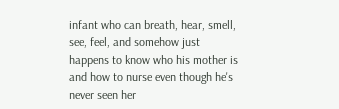infant who can breath, hear, smell, see, feel, and somehow just happens to know who his mother is and how to nurse even though he's never seen her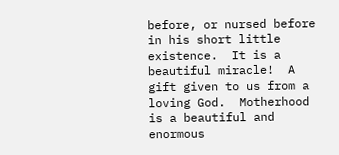before, or nursed before in his short little existence.  It is a beautiful miracle!  A gift given to us from a loving God.  Motherhood is a beautiful and enormous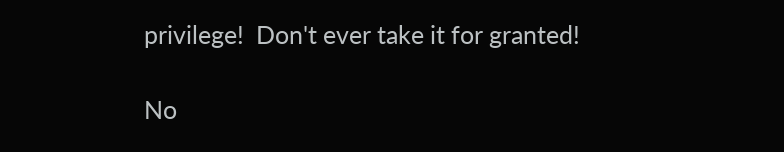privilege!  Don't ever take it for granted!

No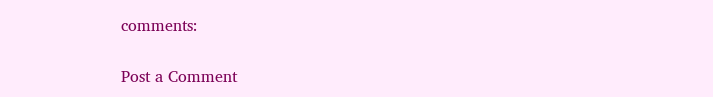comments:

Post a Comment